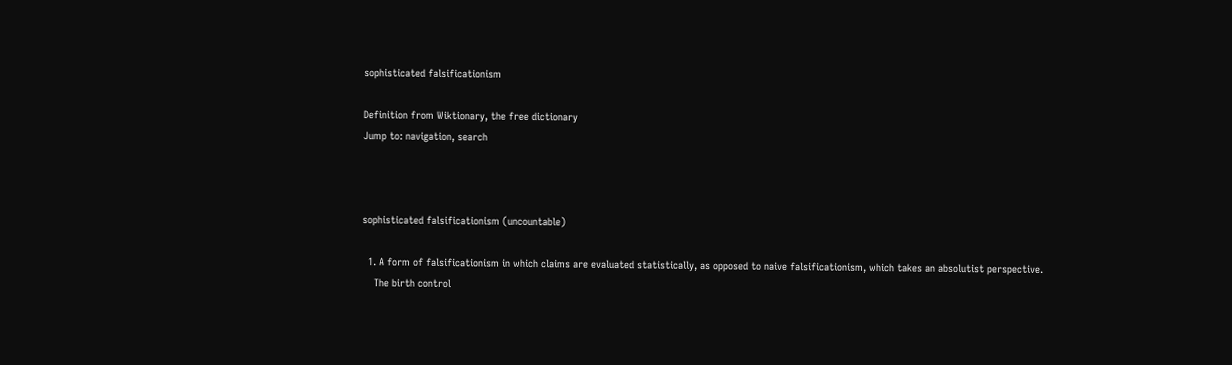sophisticated falsificationism

Definition from Wiktionary, the free dictionary
Jump to: navigation, search



sophisticated falsificationism (uncountable)

  1. A form of falsificationism in which claims are evaluated statistically, as opposed to naive falsificationism, which takes an absolutist perspective.
    The birth control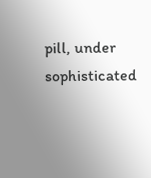pill, under sophisticated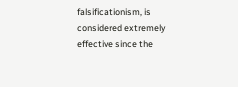falsificationism, is considered extremely effective since the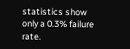statistics show only a 0.3% failure rate.